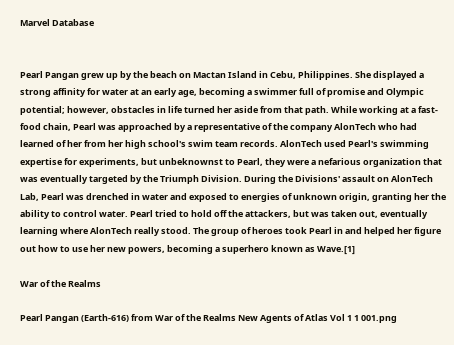Marvel Database


Pearl Pangan grew up by the beach on Mactan Island in Cebu, Philippines. She displayed a strong affinity for water at an early age, becoming a swimmer full of promise and Olympic potential; however, obstacles in life turned her aside from that path. While working at a fast-food chain, Pearl was approached by a representative of the company AlonTech who had learned of her from her high school's swim team records. AlonTech used Pearl's swimming expertise for experiments, but unbeknownst to Pearl, they were a nefarious organization that was eventually targeted by the Triumph Division. During the Divisions' assault on AlonTech Lab, Pearl was drenched in water and exposed to energies of unknown origin, granting her the ability to control water. Pearl tried to hold off the attackers, but was taken out, eventually learning where AlonTech really stood. The group of heroes took Pearl in and helped her figure out how to use her new powers, becoming a superhero known as Wave.[1]

War of the Realms

Pearl Pangan (Earth-616) from War of the Realms New Agents of Atlas Vol 1 1 001.png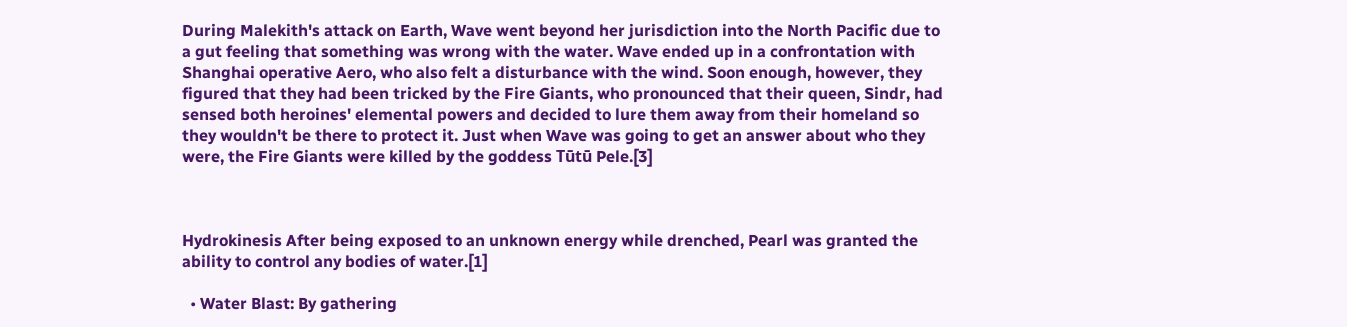During Malekith's attack on Earth, Wave went beyond her jurisdiction into the North Pacific due to a gut feeling that something was wrong with the water. Wave ended up in a confrontation with Shanghai operative Aero, who also felt a disturbance with the wind. Soon enough, however, they figured that they had been tricked by the Fire Giants, who pronounced that their queen, Sindr, had sensed both heroines' elemental powers and decided to lure them away from their homeland so they wouldn't be there to protect it. Just when Wave was going to get an answer about who they were, the Fire Giants were killed by the goddess Tūtū Pele.[3]



Hydrokinesis After being exposed to an unknown energy while drenched, Pearl was granted the ability to control any bodies of water.[1]

  • Water Blast: By gathering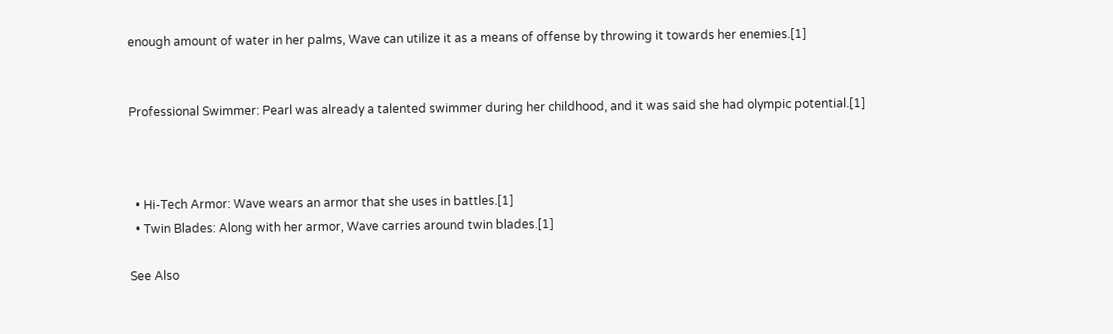enough amount of water in her palms, Wave can utilize it as a means of offense by throwing it towards her enemies.[1]


Professional Swimmer: Pearl was already a talented swimmer during her childhood, and it was said she had olympic potential.[1]



  • Hi-Tech Armor: Wave wears an armor that she uses in battles.[1]
  • Twin Blades: Along with her armor, Wave carries around twin blades.[1]

See Also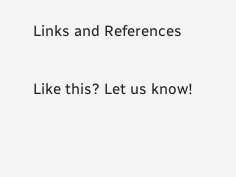Links and References


Like this? Let us know!